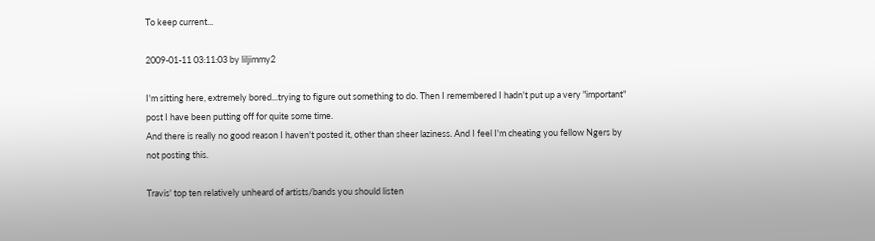To keep current...

2009-01-11 03:11:03 by liljimmy2

I'm sitting here, extremely bored...trying to figure out something to do. Then I remembered I hadn't put up a very "important" post I have been putting off for quite some time.
And there is really no good reason I haven't posted it, other than sheer laziness. And I feel I'm cheating you fellow Ngers by not posting this.

Travis' top ten relatively unheard of artists/bands you should listen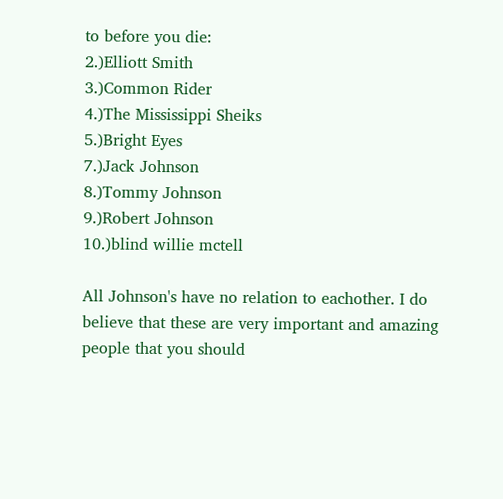to before you die:
2.)Elliott Smith
3.)Common Rider
4.)The Mississippi Sheiks
5.)Bright Eyes
7.)Jack Johnson
8.)Tommy Johnson
9.)Robert Johnson
10.)blind willie mctell

All Johnson's have no relation to eachother. I do believe that these are very important and amazing people that you should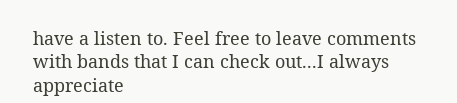have a listen to. Feel free to leave comments with bands that I can check out...I always appreciate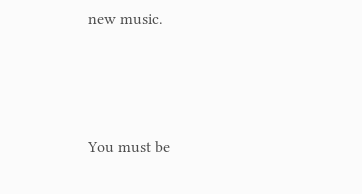new music.



You must be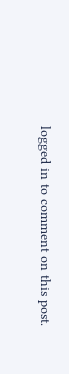logged in to comment on this post.